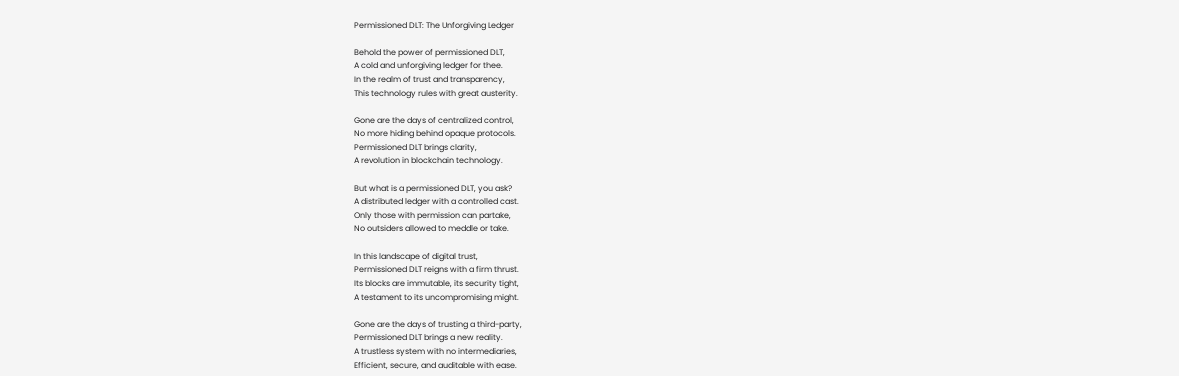Permissioned DLT: The Unforgiving Ledger

Behold the power of permissioned DLT,
A cold and unforgiving ledger for thee.
In the realm of trust and transparency,
This technology rules with great austerity.

Gone are the days of centralized control,
No more hiding behind opaque protocols.
Permissioned DLT brings clarity,
A revolution in blockchain technology.

But what is a permissioned DLT, you ask?
A distributed ledger with a controlled cast.
Only those with permission can partake,
No outsiders allowed to meddle or take.

In this landscape of digital trust,
Permissioned DLT reigns with a firm thrust.
Its blocks are immutable, its security tight,
A testament to its uncompromising might.

Gone are the days of trusting a third-party,
Permissioned DLT brings a new reality.
A trustless system with no intermediaries,
Efficient, secure, and auditable with ease.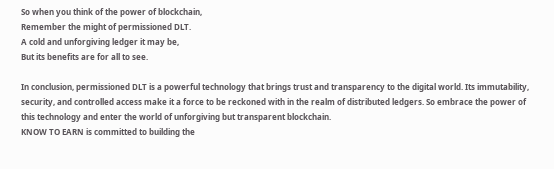So when you think of the power of blockchain,
Remember the might of permissioned DLT.
A cold and unforgiving ledger it may be,
But its benefits are for all to see.

In conclusion, permissioned DLT is a powerful technology that brings trust and transparency to the digital world. Its immutability, security, and controlled access make it a force to be reckoned with in the realm of distributed ledgers. So embrace the power of this technology and enter the world of unforgiving but transparent blockchain.
KNOW TO EARN is committed to building the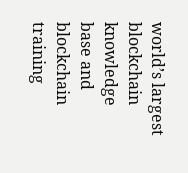world’s largest blockchain knowledge base and blockchain training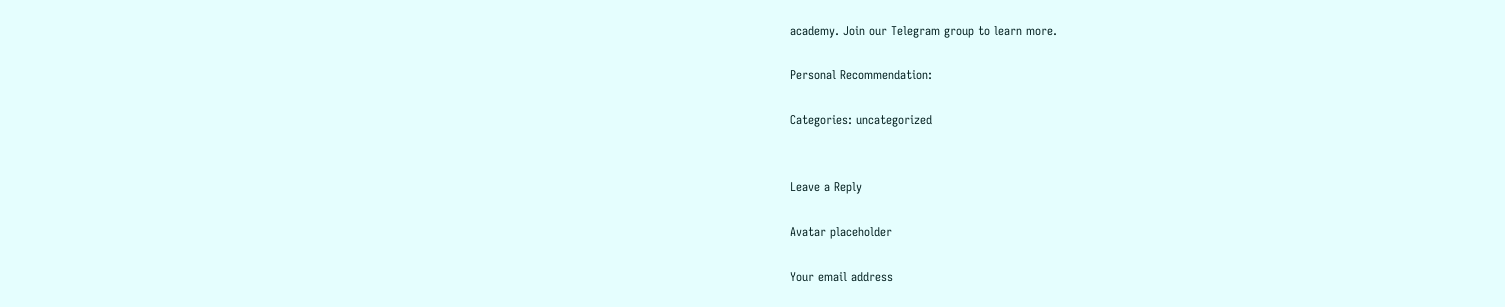academy. Join our Telegram group to learn more.

Personal Recommendation:

Categories: uncategorized


Leave a Reply

Avatar placeholder

Your email address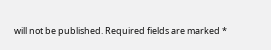will not be published. Required fields are marked *